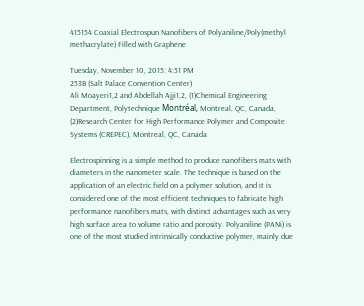415154 Coaxial Electrospun Nanofibers of Polyaniline/Poly(methyl methacrylate) Filled with Graphene

Tuesday, November 10, 2015: 4:51 PM
253B (Salt Palace Convention Center)
Ali Moayeri1,2 and Abdellah Ajji1,2, (1)Chemical Engineering Department, Polytechnique Montréal, Montreal, QC, Canada, (2)Research Center for High Performance Polymer and Composite Systems (CREPEC), Montreal, QC, Canada

Electrospinning is a simple method to produce nanofibers mats with diameters in the nanometer scale. The technique is based on the application of an electric field on a polymer solution, and it is considered one of the most efficient techniques to fabricate high performance nanofibers mats, with distinct advantages such as very high surface area to volume ratio and porosity. Polyaniline (PANi) is one of the most studied intrinsically conductive polymer, mainly due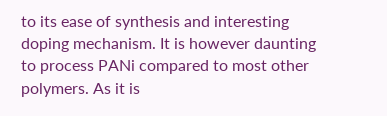to its ease of synthesis and interesting doping mechanism. It is however daunting to process PANi compared to most other polymers. As it is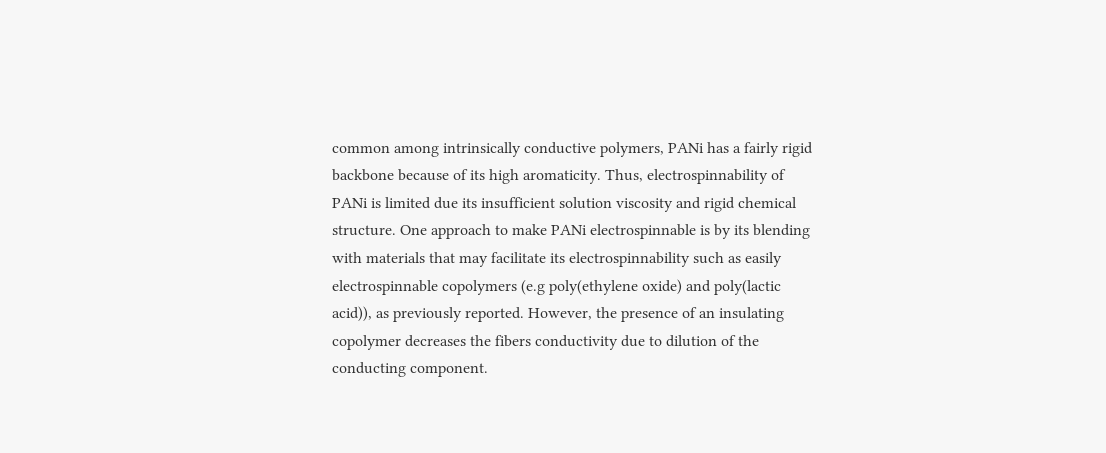common among intrinsically conductive polymers, PANi has a fairly rigid backbone because of its high aromaticity. Thus, electrospinnability of PANi is limited due its insufficient solution viscosity and rigid chemical structure. One approach to make PANi electrospinnable is by its blending with materials that may facilitate its electrospinnability such as easily electrospinnable copolymers (e.g poly(ethylene oxide) and poly(lactic acid)), as previously reported. However, the presence of an insulating copolymer decreases the fibers conductivity due to dilution of the conducting component.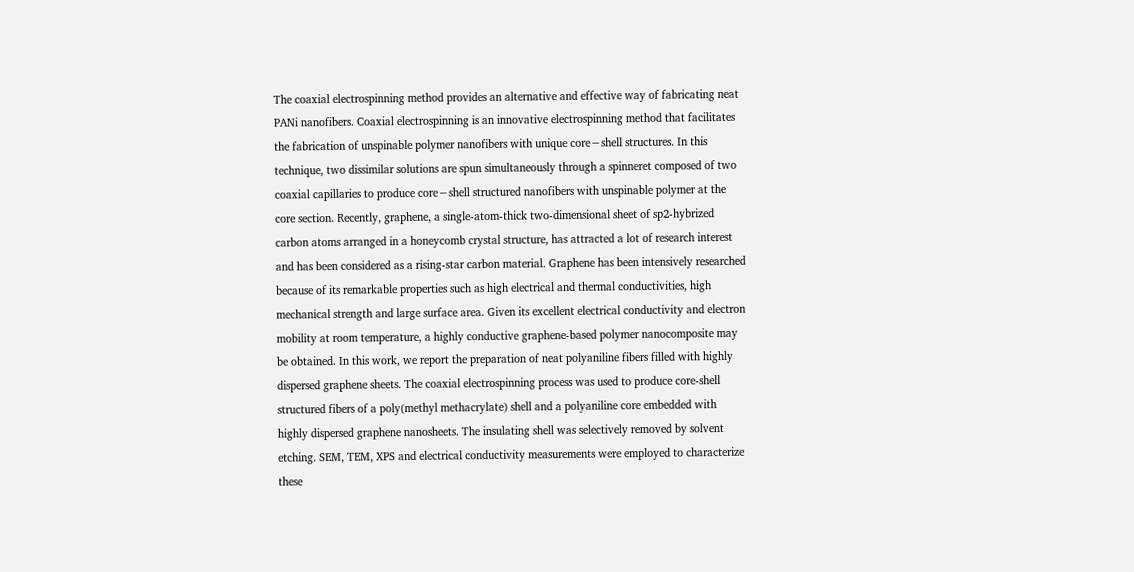The coaxial electrospinning method provides an alternative and effective way of fabricating neat PANi nanofibers. Coaxial electrospinning is an innovative electrospinning method that facilitates the fabrication of unspinable polymer nanofibers with unique core−shell structures. In this technique, two dissimilar solutions are spun simultaneously through a spinneret composed of two coaxial capillaries to produce core−shell structured nanofibers with unspinable polymer at the core section. Recently, graphene, a single-atom-thick two-dimensional sheet of sp2-hybrized carbon atoms arranged in a honeycomb crystal structure, has attracted a lot of research interest and has been considered as a rising-star carbon material. Graphene has been intensively researched because of its remarkable properties such as high electrical and thermal conductivities, high mechanical strength and large surface area. Given its excellent electrical conductivity and electron mobility at room temperature, a highly conductive graphene-based polymer nanocomposite may be obtained. In this work, we report the preparation of neat polyaniline fibers filled with highly dispersed graphene sheets. The coaxial electrospinning process was used to produce core-shell structured fibers of a poly(methyl methacrylate) shell and a polyaniline core embedded with highly dispersed graphene nanosheets. The insulating shell was selectively removed by solvent etching. SEM, TEM, XPS and electrical conductivity measurements were employed to characterize these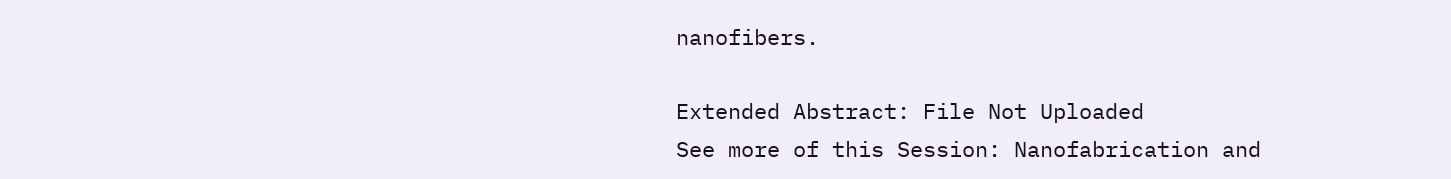nanofibers.

Extended Abstract: File Not Uploaded
See more of this Session: Nanofabrication and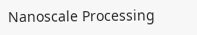Nanoscale Processing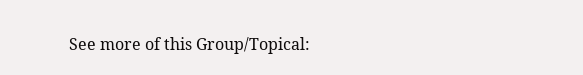See more of this Group/Topical: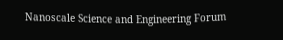Nanoscale Science and Engineering Forum